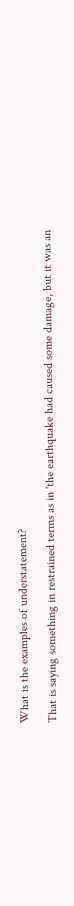What is the examples of understatement?

That is saying something in restrained terms as in 'the earthquake had caused some damage, but it was an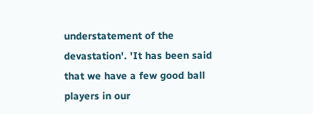understatement of the devastation'. 'It has been said that we have a few good ball players in our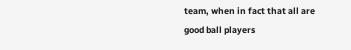team, when in fact that all are good ball players